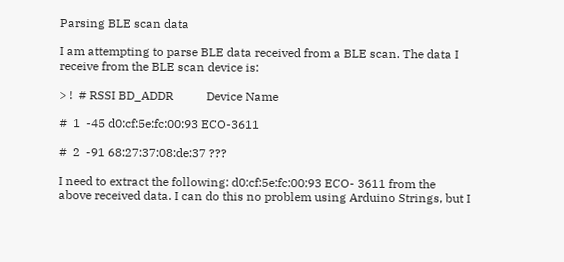Parsing BLE scan data

I am attempting to parse BLE data received from a BLE scan. The data I receive from the BLE scan device is:

> !  # RSSI BD_ADDR           Device Name

#  1  -45 d0:cf:5e:fc:00:93 ECO-3611

#  2  -91 68:27:37:08:de:37 ???

I need to extract the following: d0:cf:5e:fc:00:93 ECO- 3611 from the above received data. I can do this no problem using Arduino Strings, but I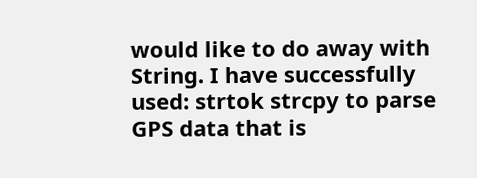would like to do away with String. I have successfully used: strtok strcpy to parse GPS data that is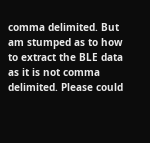comma delimited. But am stumped as to how to extract the BLE data as it is not comma delimited. Please could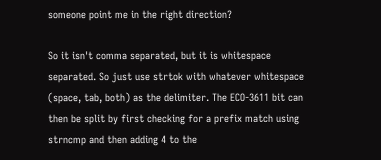someone point me in the right direction?

So it isn't comma separated, but it is whitespace separated. So just use strtok with whatever whitespace (space, tab, both) as the delimiter. The ECO-3611 bit can then be split by first checking for a prefix match using strncmp and then adding 4 to the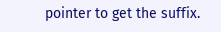pointer to get the suffix.